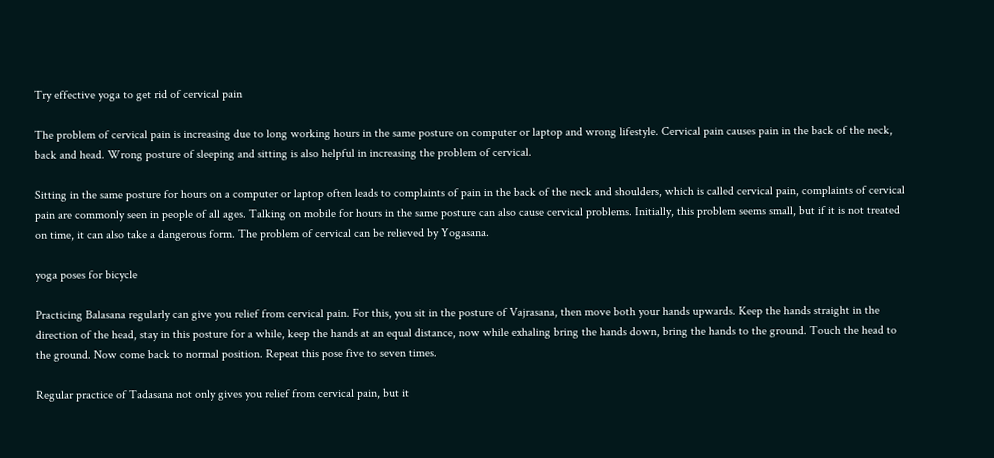Try effective yoga to get rid of cervical pain

The problem of cervical pain is increasing due to long working hours in the same posture on computer or laptop and wrong lifestyle. Cervical pain causes pain in the back of the neck, back and head. Wrong posture of sleeping and sitting is also helpful in increasing the problem of cervical.

Sitting in the same posture for hours on a computer or laptop often leads to complaints of pain in the back of the neck and shoulders, which is called cervical pain, complaints of cervical pain are commonly seen in people of all ages. Talking on mobile for hours in the same posture can also cause cervical problems. Initially, this problem seems small, but if it is not treated on time, it can also take a dangerous form. The problem of cervical can be relieved by Yogasana.

yoga poses for bicycle

Practicing Balasana regularly can give you relief from cervical pain. For this, you sit in the posture of Vajrasana, then move both your hands upwards. Keep the hands straight in the direction of the head, stay in this posture for a while, keep the hands at an equal distance, now while exhaling bring the hands down, bring the hands to the ground. Touch the head to the ground. Now come back to normal position. Repeat this pose five to seven times.

Regular practice of Tadasana not only gives you relief from cervical pain, but it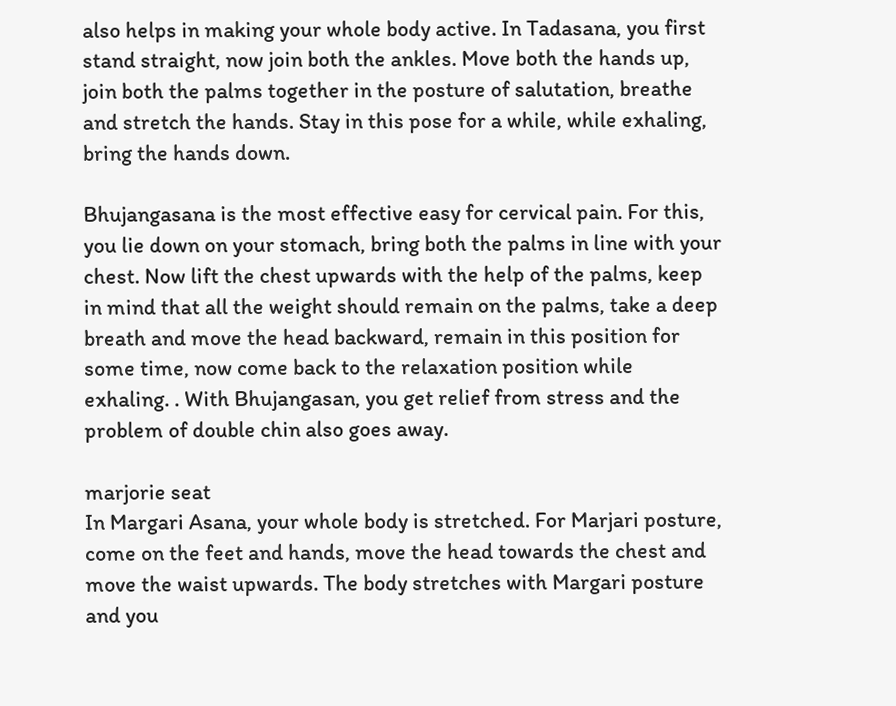also helps in making your whole body active. In Tadasana, you first stand straight, now join both the ankles. Move both the hands up, join both the palms together in the posture of salutation, breathe and stretch the hands. Stay in this pose for a while, while exhaling, bring the hands down.

Bhujangasana is the most effective easy for cervical pain. For this, you lie down on your stomach, bring both the palms in line with your chest. Now lift the chest upwards with the help of the palms, keep in mind that all the weight should remain on the palms, take a deep breath and move the head backward, remain in this position for some time, now come back to the relaxation position while exhaling. . With Bhujangasan, you get relief from stress and the problem of double chin also goes away.

marjorie seat
In Margari Asana, your whole body is stretched. For Marjari posture, come on the feet and hands, move the head towards the chest and move the waist upwards. The body stretches with Margari posture and you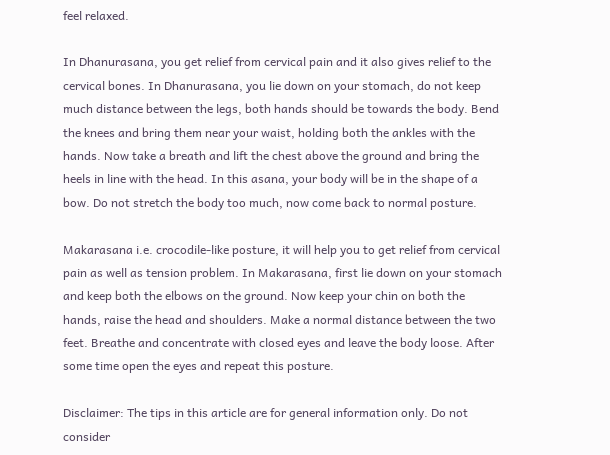feel relaxed.

In Dhanurasana, you get relief from cervical pain and it also gives relief to the cervical bones. In Dhanurasana, you lie down on your stomach, do not keep much distance between the legs, both hands should be towards the body. Bend the knees and bring them near your waist, holding both the ankles with the hands. Now take a breath and lift the chest above the ground and bring the heels in line with the head. In this asana, your body will be in the shape of a bow. Do not stretch the body too much, now come back to normal posture.

Makarasana i.e. crocodile-like posture, it will help you to get relief from cervical pain as well as tension problem. In Makarasana, first lie down on your stomach and keep both the elbows on the ground. Now keep your chin on both the hands, raise the head and shoulders. Make a normal distance between the two feet. Breathe and concentrate with closed eyes and leave the body loose. After some time open the eyes and repeat this posture.

Disclaimer: The tips in this article are for general information only. Do not consider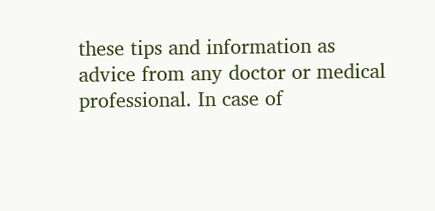these tips and information as advice from any doctor or medical professional. In case of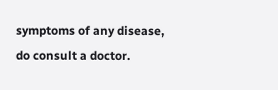symptoms of any disease, do consult a doctor.